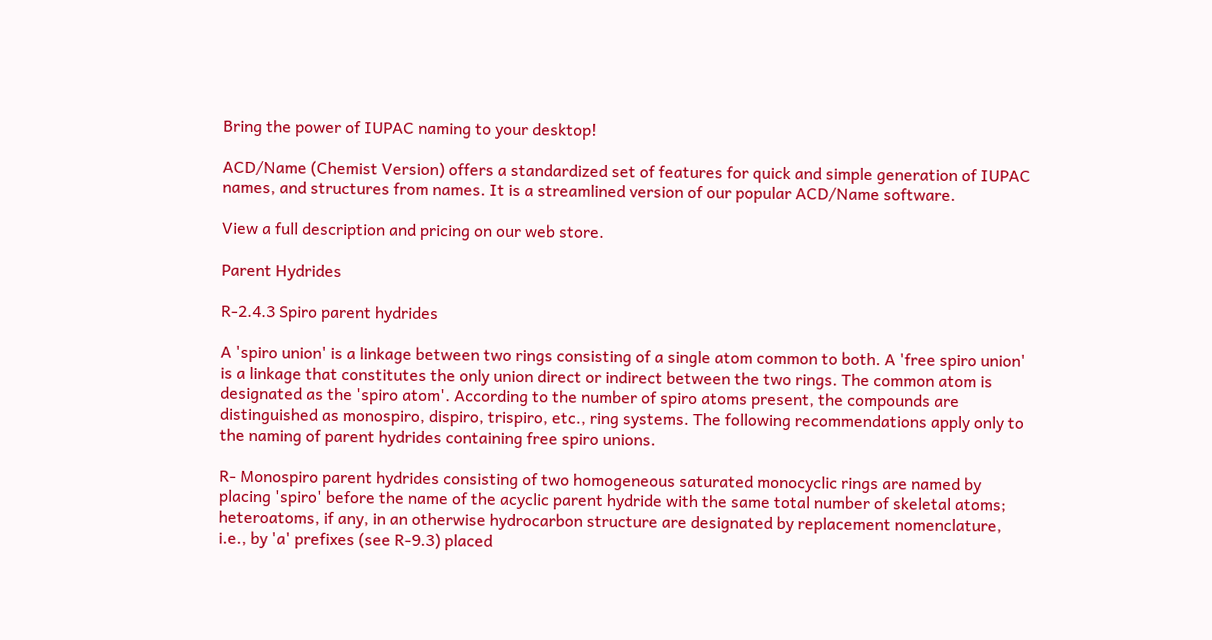Bring the power of IUPAC naming to your desktop!

ACD/Name (Chemist Version) offers a standardized set of features for quick and simple generation of IUPAC names, and structures from names. It is a streamlined version of our popular ACD/Name software.

View a full description and pricing on our web store.

Parent Hydrides

R-2.4.3 Spiro parent hydrides

A 'spiro union' is a linkage between two rings consisting of a single atom common to both. A 'free spiro union' is a linkage that constitutes the only union direct or indirect between the two rings. The common atom is designated as the 'spiro atom'. According to the number of spiro atoms present, the compounds are distinguished as monospiro, dispiro, trispiro, etc., ring systems. The following recommendations apply only to the naming of parent hydrides containing free spiro unions.

R- Monospiro parent hydrides consisting of two homogeneous saturated monocyclic rings are named by placing 'spiro' before the name of the acyclic parent hydride with the same total number of skeletal atoms; heteroatoms, if any, in an otherwise hydrocarbon structure are designated by replacement nomenclature, i.e., by 'a' prefixes (see R-9.3) placed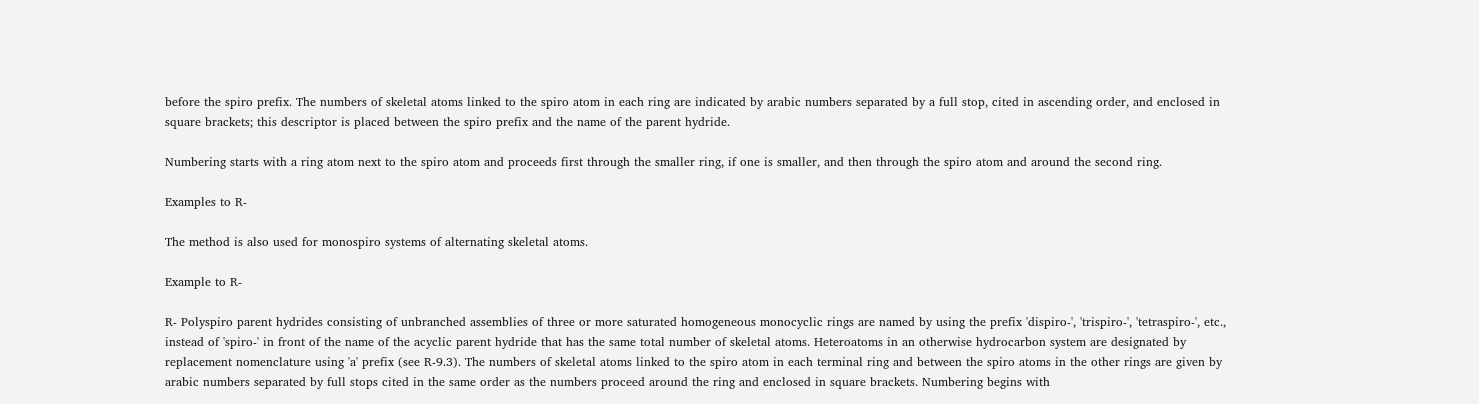before the spiro prefix. The numbers of skeletal atoms linked to the spiro atom in each ring are indicated by arabic numbers separated by a full stop, cited in ascending order, and enclosed in square brackets; this descriptor is placed between the spiro prefix and the name of the parent hydride.

Numbering starts with a ring atom next to the spiro atom and proceeds first through the smaller ring, if one is smaller, and then through the spiro atom and around the second ring.

Examples to R-

The method is also used for monospiro systems of alternating skeletal atoms.

Example to R-

R- Polyspiro parent hydrides consisting of unbranched assemblies of three or more saturated homogeneous monocyclic rings are named by using the prefix 'dispiro-', 'trispiro-', 'tetraspiro-', etc., instead of 'spiro-' in front of the name of the acyclic parent hydride that has the same total number of skeletal atoms. Heteroatoms in an otherwise hydrocarbon system are designated by replacement nomenclature using 'a' prefix (see R-9.3). The numbers of skeletal atoms linked to the spiro atom in each terminal ring and between the spiro atoms in the other rings are given by arabic numbers separated by full stops cited in the same order as the numbers proceed around the ring and enclosed in square brackets. Numbering begins with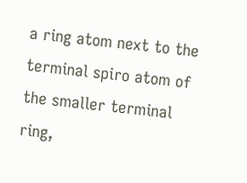a ring atom next to the terminal spiro atom of the smaller terminal ring,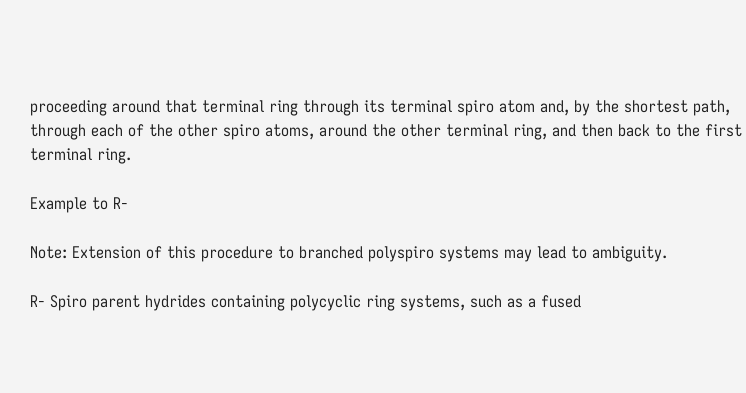proceeding around that terminal ring through its terminal spiro atom and, by the shortest path, through each of the other spiro atoms, around the other terminal ring, and then back to the first terminal ring.

Example to R-

Note: Extension of this procedure to branched polyspiro systems may lead to ambiguity.

R- Spiro parent hydrides containing polycyclic ring systems, such as a fused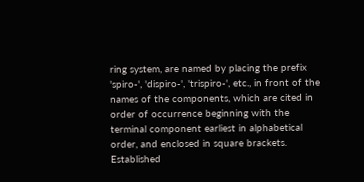ring system, are named by placing the prefix 'spiro-', 'dispiro-', 'trispiro-', etc., in front of the names of the components, which are cited in order of occurrence beginning with the terminal component earliest in alphabetical order, and enclosed in square brackets. Established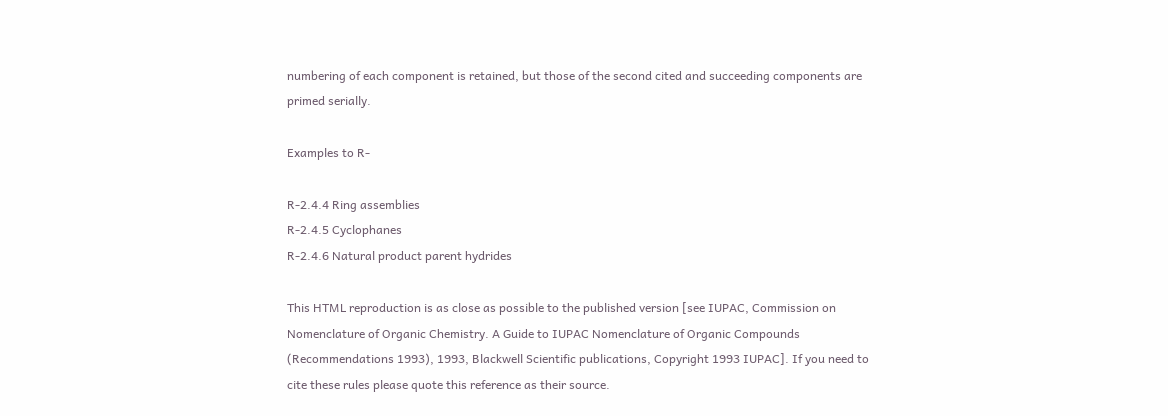numbering of each component is retained, but those of the second cited and succeeding components are primed serially.

Examples to R-

R-2.4.4 Ring assemblies
R-2.4.5 Cyclophanes
R-2.4.6 Natural product parent hydrides

This HTML reproduction is as close as possible to the published version [see IUPAC, Commission on Nomenclature of Organic Chemistry. A Guide to IUPAC Nomenclature of Organic Compounds (Recommendations 1993), 1993, Blackwell Scientific publications, Copyright 1993 IUPAC]. If you need to cite these rules please quote this reference as their source.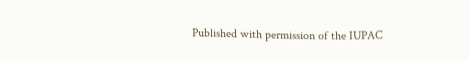Published with permission of the IUPAC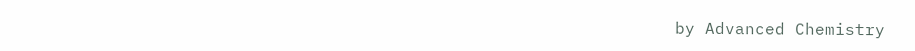by Advanced Chemistry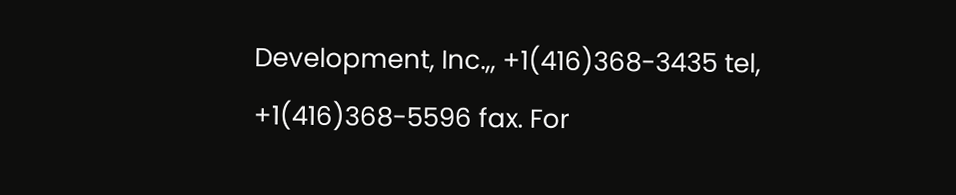Development, Inc.,, +1(416)368-3435 tel, +1(416)368-5596 fax. For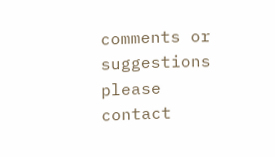comments or suggestions please contact